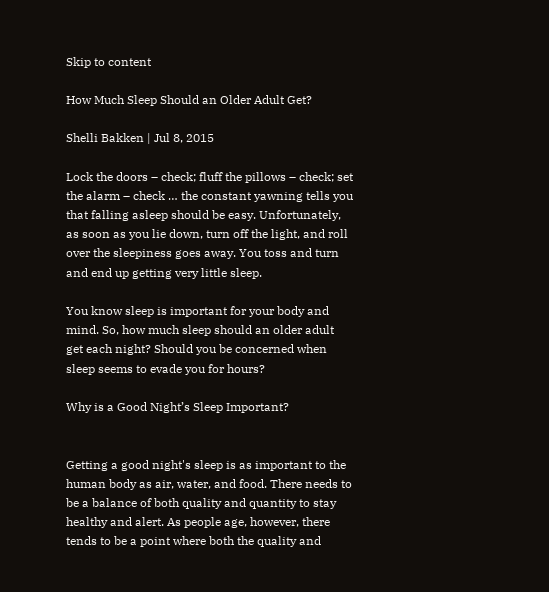Skip to content

How Much Sleep Should an Older Adult Get?

Shelli Bakken | Jul 8, 2015

Lock the doors – check; fluff the pillows – check; set the alarm – check … the constant yawning tells you that falling asleep should be easy. Unfortunately, as soon as you lie down, turn off the light, and roll over the sleepiness goes away. You toss and turn and end up getting very little sleep.

You know sleep is important for your body and mind. So, how much sleep should an older adult get each night? Should you be concerned when sleep seems to evade you for hours?

Why is a Good Night’s Sleep Important?


Getting a good night's sleep is as important to the human body as air, water, and food. There needs to be a balance of both quality and quantity to stay healthy and alert. As people age, however, there tends to be a point where both the quality and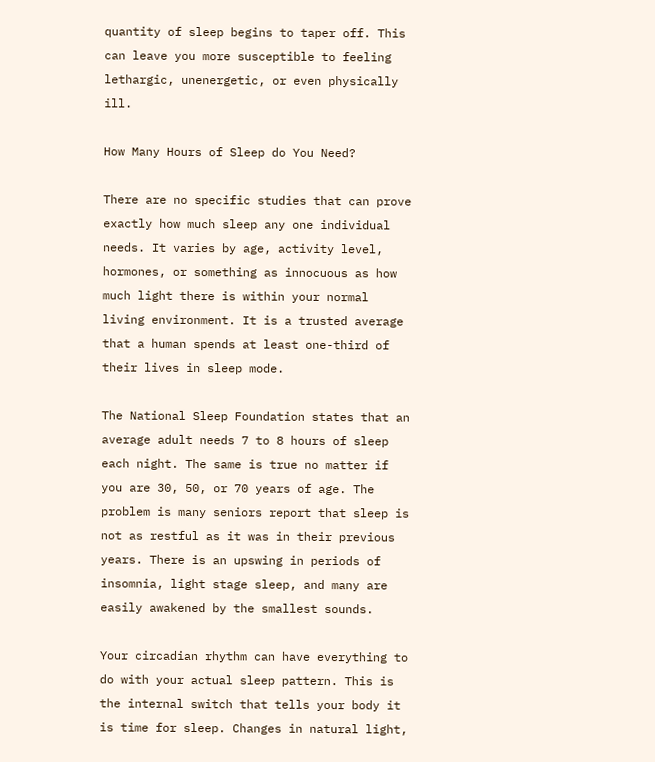quantity of sleep begins to taper off. This can leave you more susceptible to feeling lethargic, unenergetic, or even physically ill.

How Many Hours of Sleep do You Need?

There are no specific studies that can prove exactly how much sleep any one individual needs. It varies by age, activity level, hormones, or something as innocuous as how much light there is within your normal living environment. It is a trusted average that a human spends at least one-third of their lives in sleep mode.

The National Sleep Foundation states that an average adult needs 7 to 8 hours of sleep each night. The same is true no matter if you are 30, 50, or 70 years of age. The problem is many seniors report that sleep is not as restful as it was in their previous years. There is an upswing in periods of insomnia, light stage sleep, and many are easily awakened by the smallest sounds.

Your circadian rhythm can have everything to do with your actual sleep pattern. This is the internal switch that tells your body it is time for sleep. Changes in natural light,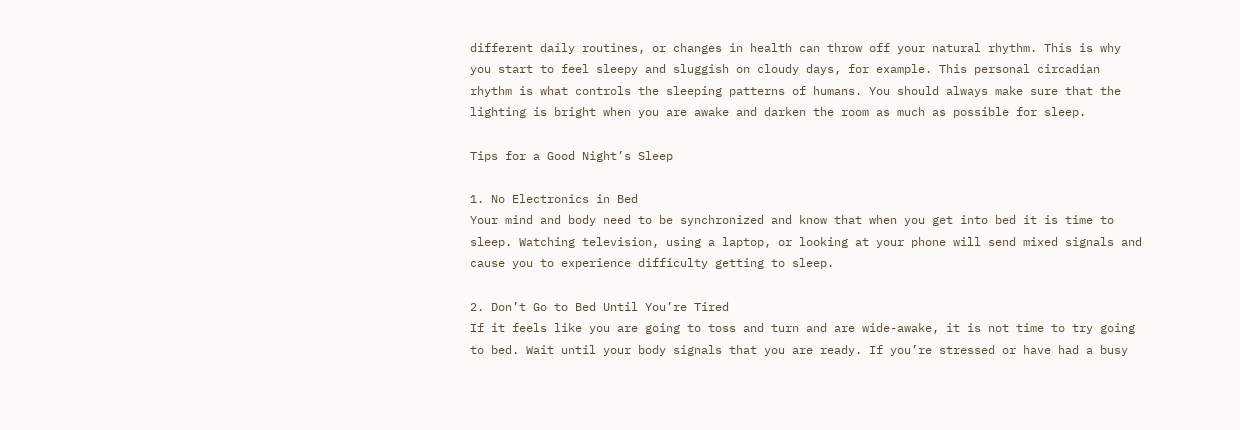different daily routines, or changes in health can throw off your natural rhythm. This is why you start to feel sleepy and sluggish on cloudy days, for example. This personal circadian rhythm is what controls the sleeping patterns of humans. You should always make sure that the lighting is bright when you are awake and darken the room as much as possible for sleep.

Tips for a Good Night’s Sleep

1. No Electronics in Bed
Your mind and body need to be synchronized and know that when you get into bed it is time to sleep. Watching television, using a laptop, or looking at your phone will send mixed signals and cause you to experience difficulty getting to sleep.

2. Don’t Go to Bed Until You’re Tired
If it feels like you are going to toss and turn and are wide-awake, it is not time to try going to bed. Wait until your body signals that you are ready. If you’re stressed or have had a busy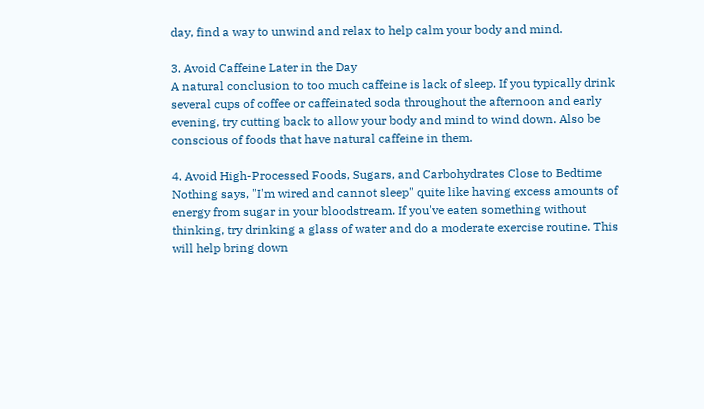day, find a way to unwind and relax to help calm your body and mind.

3. Avoid Caffeine Later in the Day
A natural conclusion to too much caffeine is lack of sleep. If you typically drink several cups of coffee or caffeinated soda throughout the afternoon and early evening, try cutting back to allow your body and mind to wind down. Also be conscious of foods that have natural caffeine in them.

4. Avoid High-Processed Foods, Sugars, and Carbohydrates Close to Bedtime
Nothing says, "I'm wired and cannot sleep" quite like having excess amounts of energy from sugar in your bloodstream. If you've eaten something without thinking, try drinking a glass of water and do a moderate exercise routine. This will help bring down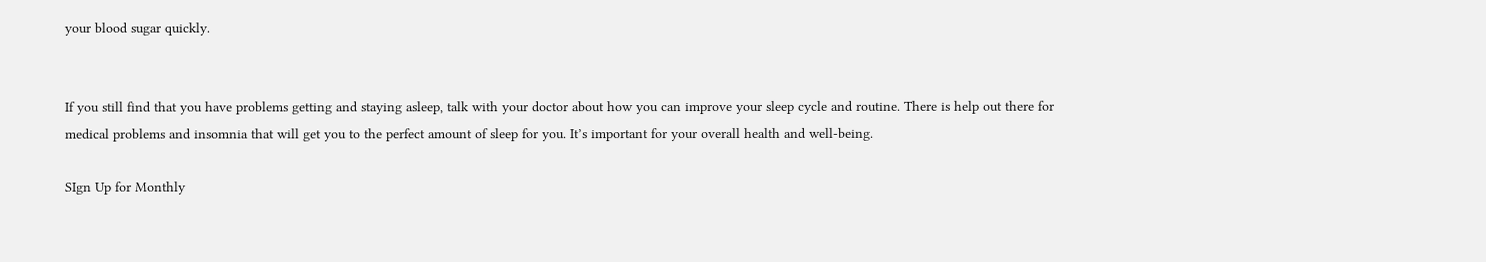your blood sugar quickly.


If you still find that you have problems getting and staying asleep, talk with your doctor about how you can improve your sleep cycle and routine. There is help out there for medical problems and insomnia that will get you to the perfect amount of sleep for you. It’s important for your overall health and well-being.

SIgn Up for Monthly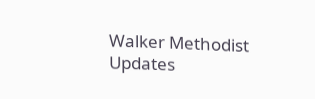Walker Methodist Updates